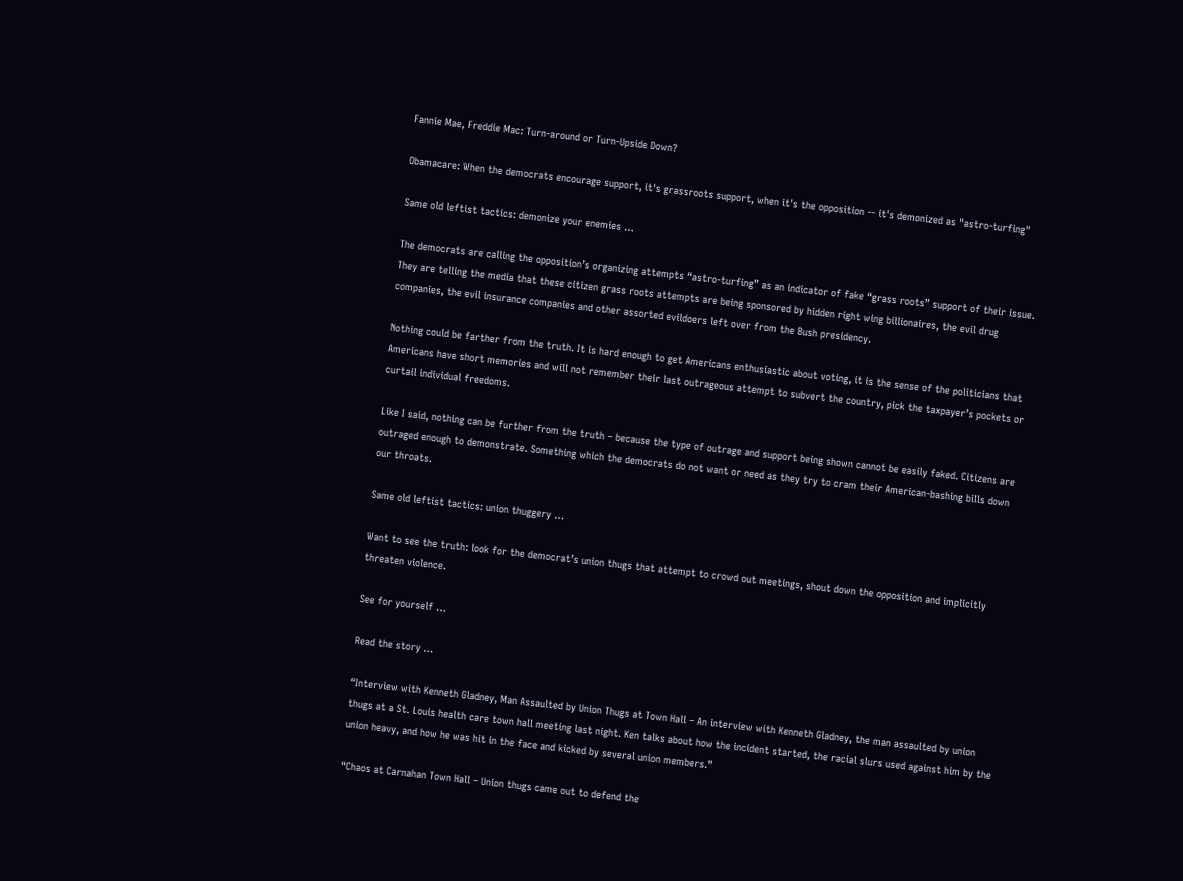Fannie Mae, Freddie Mac: Turn-around or Turn-Upside Down?

Obamacare: When the democrats encourage support, it's grassroots support, when it's the opposition -- it's demonized as "astro-turfing"

Same old leftist tactics: demonize your enemies …

The democrats are calling the opposition’s organizing attempts “astro-turfing” as an indicator of fake “grass roots” support of their issue. They are telling the media that these citizen grass roots attempts are being sponsored by hidden right wing billionaires, the evil drug companies, the evil insurance companies and other assorted evildoers left over from the Bush presidency.

Nothing could be farther from the truth. It is hard enough to get Americans enthusiastic about voting, it is the sense of the politicians that Americans have short memories and will not remember their last outrageous attempt to subvert the country, pick the taxpayer’s pockets or curtail individual freedoms.

Like I said, nothing can be further from the truth – because the type of outrage and support being shown cannot be easily faked. Citizens are outraged enough to demonstrate. Something which the democrats do not want or need as they try to cram their American-bashing bills down our throats.

Same old leftist tactics: union thuggery …

Want to see the truth: look for the democrat’s union thugs that attempt to crowd out meetings, shout down the opposition and implicitly threaten violence.

See for yourself …

Read the story …

“Interview with Kenneth Gladney, Man Assaulted by Union Thugs at Town Hall – An interview with Kenneth Gladney, the man assaulted by union thugs at a St. Louis health care town hall meeting last night. Ken talks about how the incident started, the racial slurs used against him by the union heavy, and how he was hit in the face and kicked by several union members.”

“Chaos at Carnahan Town Hall – Union thugs came out to defend the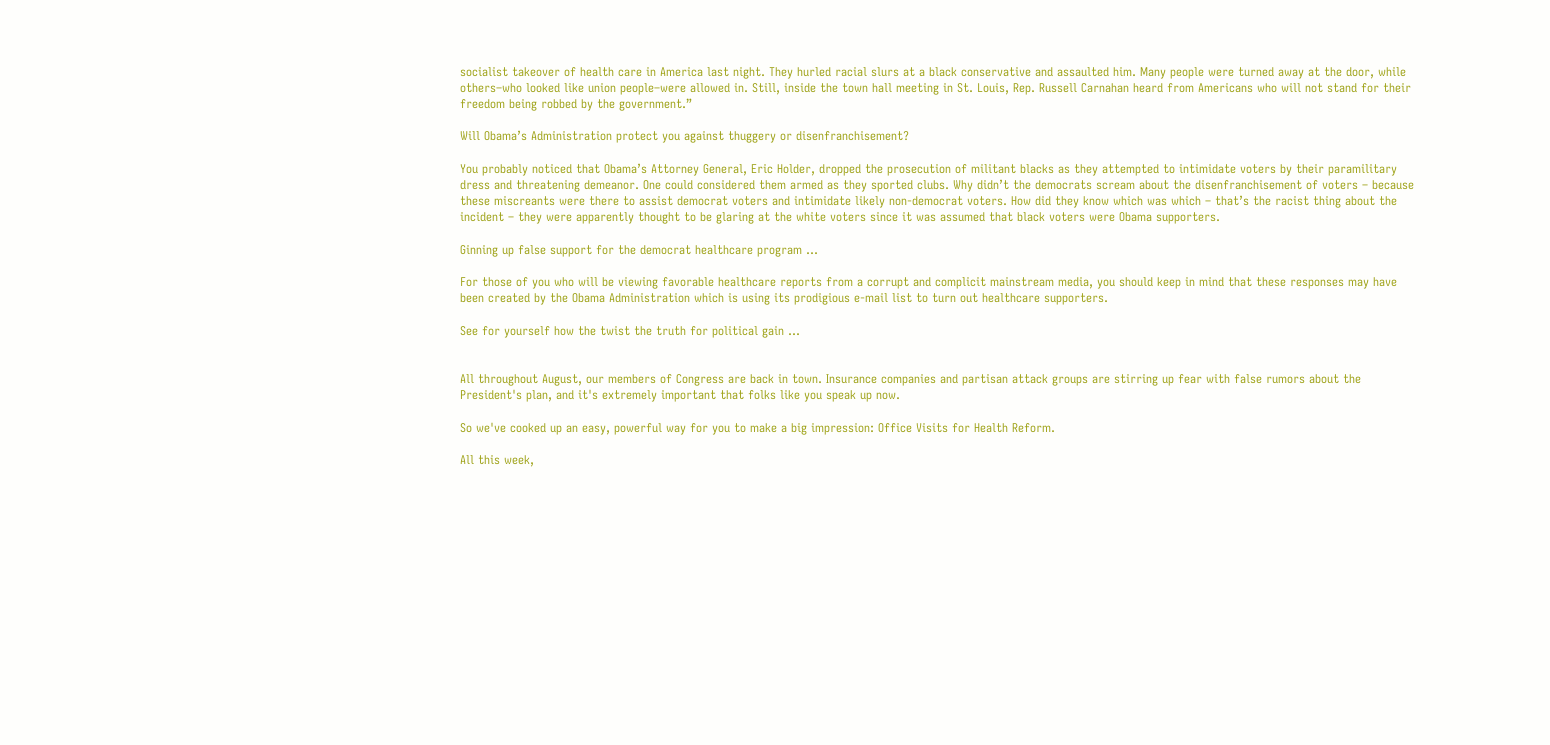socialist takeover of health care in America last night. They hurled racial slurs at a black conservative and assaulted him. Many people were turned away at the door, while others–who looked like union people–were allowed in. Still, inside the town hall meeting in St. Louis, Rep. Russell Carnahan heard from Americans who will not stand for their freedom being robbed by the government.”

Will Obama’s Administration protect you against thuggery or disenfranchisement?

You probably noticed that Obama’s Attorney General, Eric Holder, dropped the prosecution of militant blacks as they attempted to intimidate voters by their paramilitary dress and threatening demeanor. One could considered them armed as they sported clubs. Why didn’t the democrats scream about the disenfranchisement of voters – because these miscreants were there to assist democrat voters and intimidate likely non-democrat voters. How did they know which was which – that’s the racist thing about the incident – they were apparently thought to be glaring at the white voters since it was assumed that black voters were Obama supporters.

Ginning up false support for the democrat healthcare program …

For those of you who will be viewing favorable healthcare reports from a corrupt and complicit mainstream media, you should keep in mind that these responses may have been created by the Obama Administration which is using its prodigious e-mail list to turn out healthcare supporters.

See for yourself how the twist the truth for political gain …


All throughout August, our members of Congress are back in town. Insurance companies and partisan attack groups are stirring up fear with false rumors about the President's plan, and it's extremely important that folks like you speak up now.

So we've cooked up an easy, powerful way for you to make a big impression: Office Visits for Health Reform.

All this week,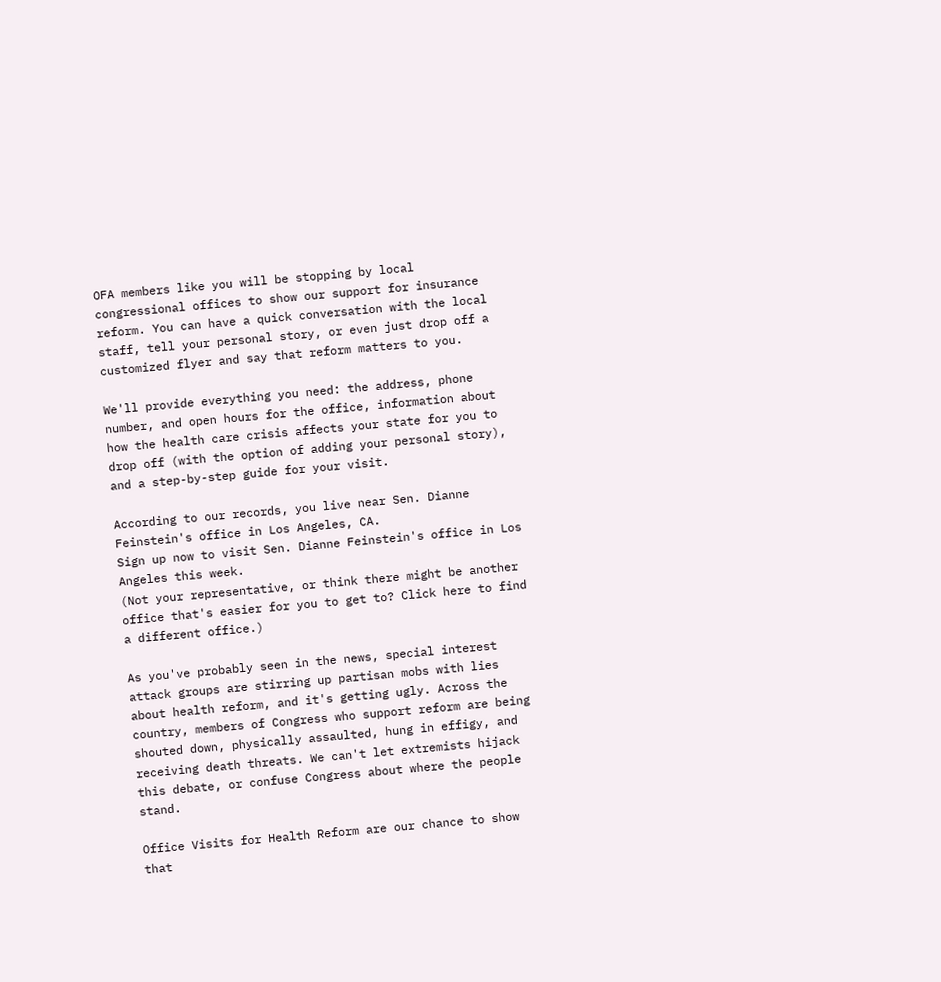OFA members like you will be stopping by local congressional offices to show our support for insurance reform. You can have a quick conversation with the local staff, tell your personal story, or even just drop off a customized flyer and say that reform matters to you.

We'll provide everything you need: the address, phone number, and open hours for the office, information about how the health care crisis affects your state for you to drop off (with the option of adding your personal story), and a step-by-step guide for your visit.

According to our records, you live near Sen. Dianne Feinstein's office in Los Angeles, CA.
Sign up now to visit Sen. Dianne Feinstein's office in Los Angeles this week.
(Not your representative, or think there might be another office that's easier for you to get to? Click here to find a different office.)

As you've probably seen in the news, special interest attack groups are stirring up partisan mobs with lies about health reform, and it's getting ugly. Across the country, members of Congress who support reform are being shouted down, physically assaulted, hung in effigy, and receiving death threats. We can't let extremists hijack this debate, or confuse Congress about where the people stand.

Office Visits for Health Reform are our chance to show that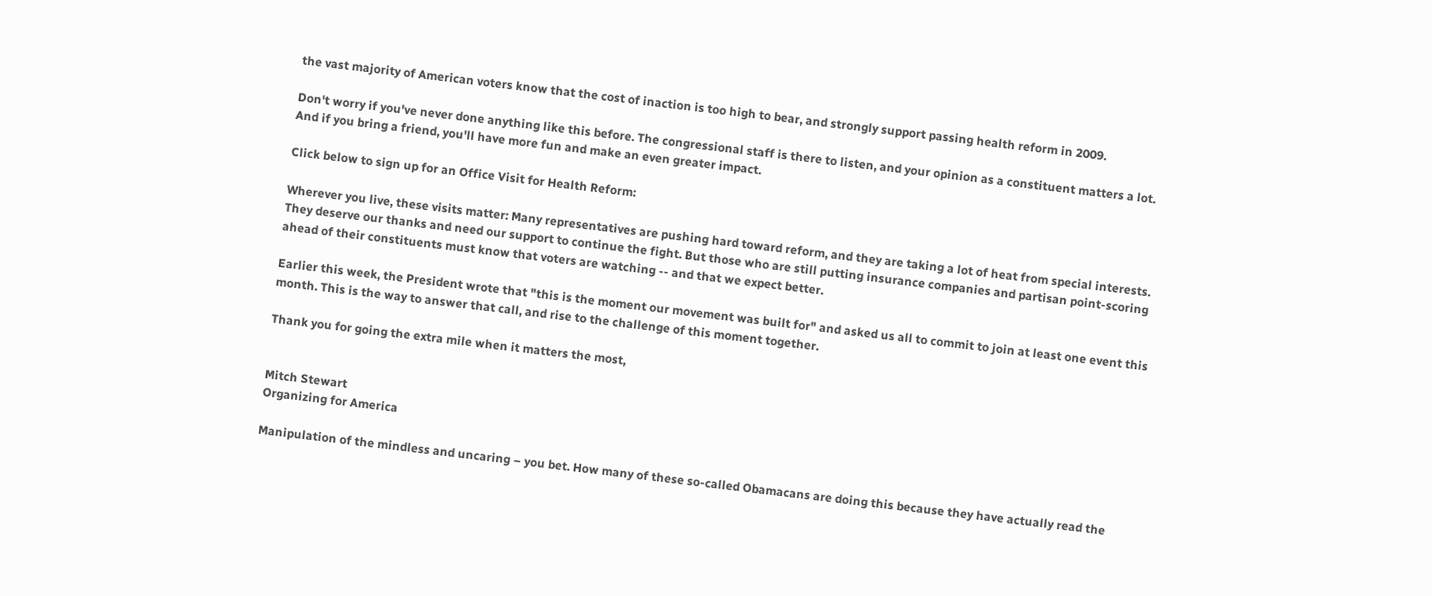the vast majority of American voters know that the cost of inaction is too high to bear, and strongly support passing health reform in 2009.

Don't worry if you've never done anything like this before. The congressional staff is there to listen, and your opinion as a constituent matters a lot. And if you bring a friend, you'll have more fun and make an even greater impact.

Click below to sign up for an Office Visit for Health Reform:

Wherever you live, these visits matter: Many representatives are pushing hard toward reform, and they are taking a lot of heat from special interests. They deserve our thanks and need our support to continue the fight. But those who are still putting insurance companies and partisan point-scoring ahead of their constituents must know that voters are watching -- and that we expect better.

Earlier this week, the President wrote that "this is the moment our movement was built for" and asked us all to commit to join at least one event this month. This is the way to answer that call, and rise to the challenge of this moment together.

Thank you for going the extra mile when it matters the most,


Mitch Stewart
Organizing for America

Manipulation of the mindless and uncaring – you bet. How many of these so-called Obamacans are doing this because they have actually read the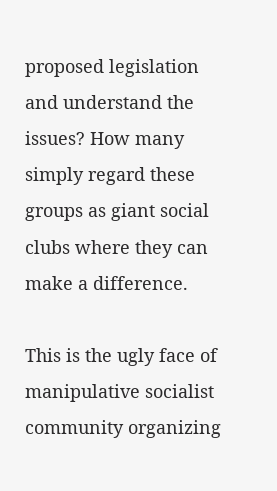proposed legislation and understand the issues? How many simply regard these groups as giant social clubs where they can make a difference.

This is the ugly face of manipulative socialist community organizing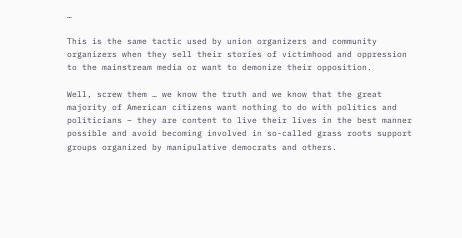…

This is the same tactic used by union organizers and community organizers when they sell their stories of victimhood and oppression to the mainstream media or want to demonize their opposition.

Well, screw them … we know the truth and we know that the great majority of American citizens want nothing to do with politics and politicians – they are content to live their lives in the best manner possible and avoid becoming involved in so-called grass roots support groups organized by manipulative democrats and others.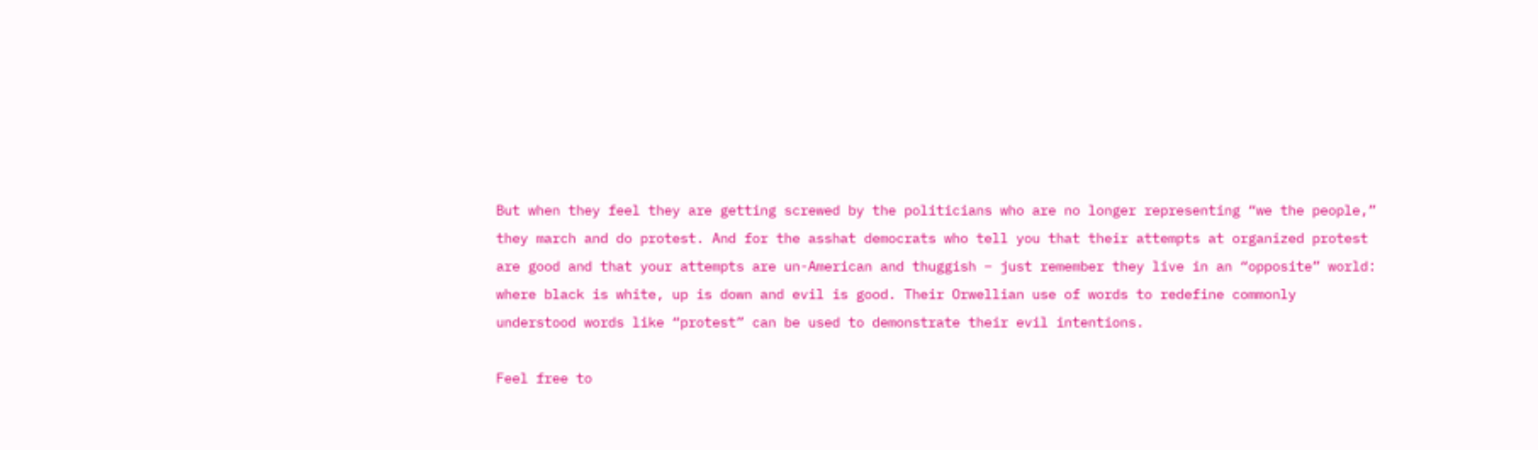But when they feel they are getting screwed by the politicians who are no longer representing “we the people,” they march and do protest. And for the asshat democrats who tell you that their attempts at organized protest are good and that your attempts are un-American and thuggish – just remember they live in an “opposite” world: where black is white, up is down and evil is good. Their Orwellian use of words to redefine commonly understood words like “protest” can be used to demonstrate their evil intentions.

Feel free to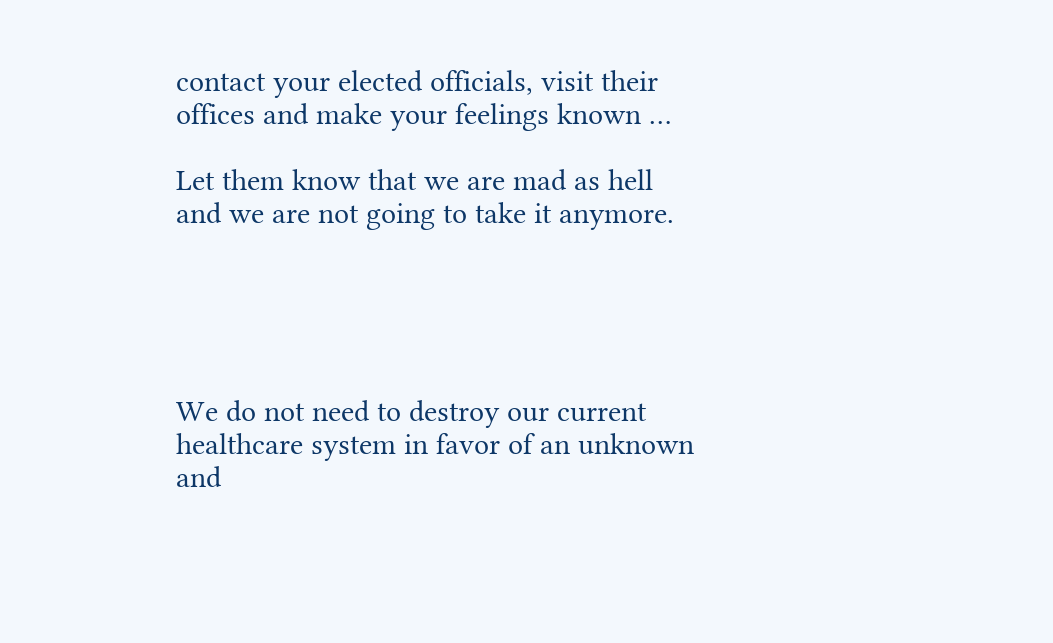contact your elected officials, visit their offices and make your feelings known …

Let them know that we are mad as hell and we are not going to take it anymore.





We do not need to destroy our current healthcare system in favor of an unknown and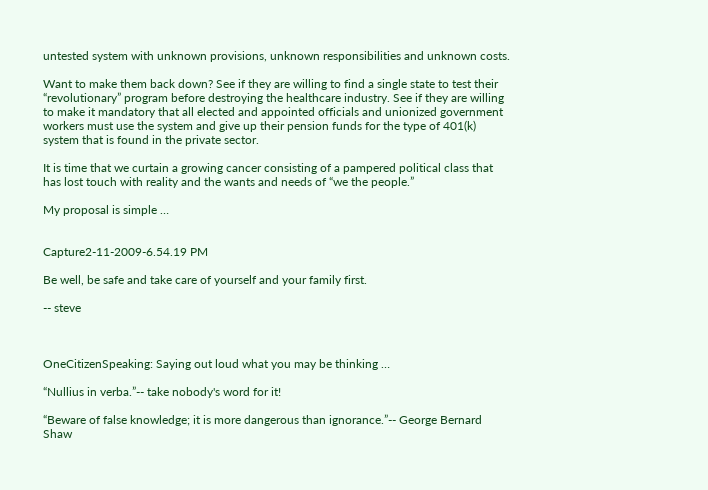untested system with unknown provisions, unknown responsibilities and unknown costs.

Want to make them back down? See if they are willing to find a single state to test their “revolutionary” program before destroying the healthcare industry. See if they are willing to make it mandatory that all elected and appointed officials and unionized government workers must use the system and give up their pension funds for the type of 401(k) system that is found in the private sector.

It is time that we curtain a growing cancer consisting of a pampered political class that has lost touch with reality and the wants and needs of “we the people.”

My proposal is simple …


Capture2-11-2009-6.54.19 PM

Be well, be safe and take care of yourself and your family first.

-- steve



OneCitizenSpeaking: Saying out loud what you may be thinking …

“Nullius in verba.”-- take nobody's word for it!

“Beware of false knowledge; it is more dangerous than ignorance.”-- George Bernard Shaw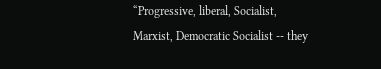“Progressive, liberal, Socialist, Marxist, Democratic Socialist -- they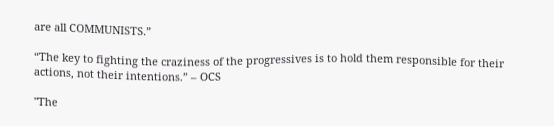are all COMMUNISTS.”

“The key to fighting the craziness of the progressives is to hold them responsible for their actions, not their intentions.” – OCS

"The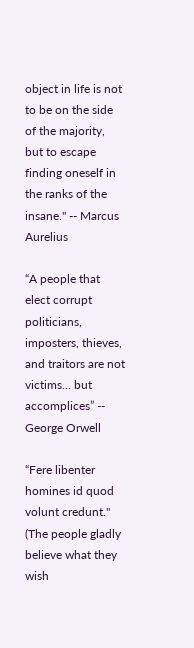object in life is not to be on the side of the majority, but to escape finding oneself in the ranks of the insane." -- Marcus Aurelius

“A people that elect corrupt politicians, imposters, thieves, and traitors are not victims... but accomplices” -- George Orwell

“Fere libenter homines id quod volunt credunt." (The people gladly believe what they wish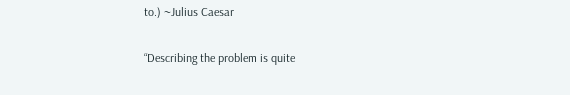to.) ~Julius Caesar

“Describing the problem is quite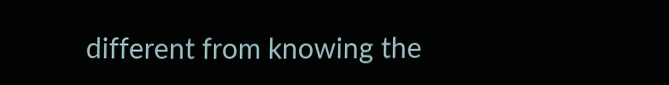different from knowing the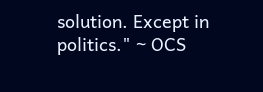solution. Except in politics." ~ OCS